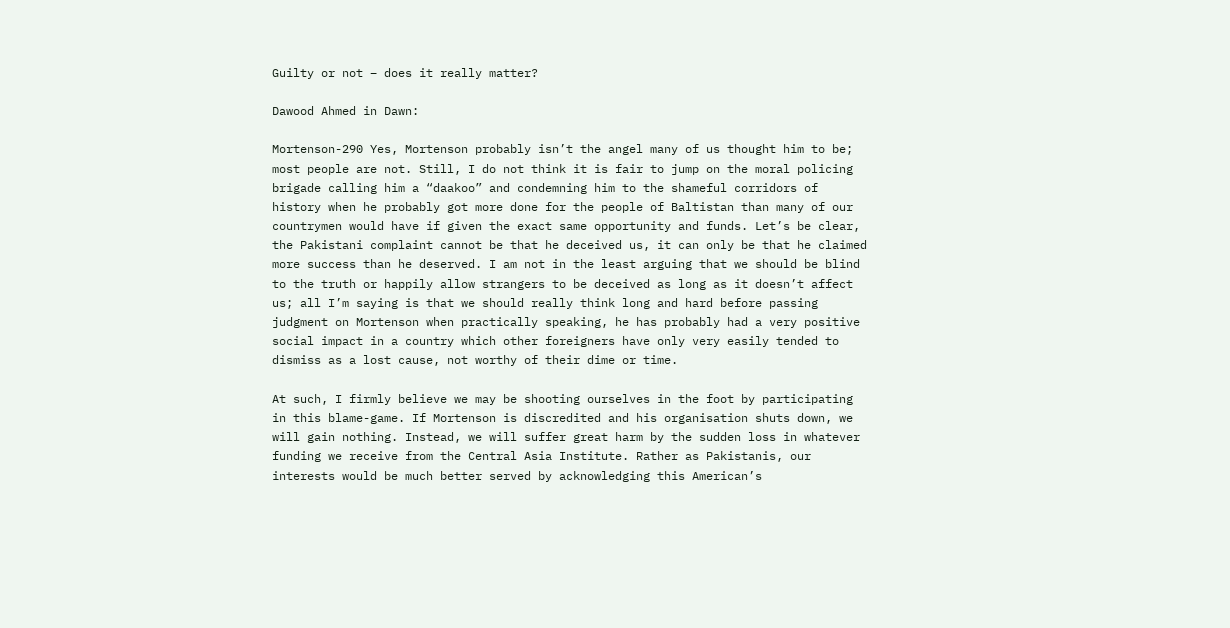Guilty or not – does it really matter?

Dawood Ahmed in Dawn:

Mortenson-290 Yes, Mortenson probably isn’t the angel many of us thought him to be; most people are not. Still, I do not think it is fair to jump on the moral policing brigade calling him a “daakoo” and condemning him to the shameful corridors of history when he probably got more done for the people of Baltistan than many of our countrymen would have if given the exact same opportunity and funds. Let’s be clear, the Pakistani complaint cannot be that he deceived us, it can only be that he claimed more success than he deserved. I am not in the least arguing that we should be blind to the truth or happily allow strangers to be deceived as long as it doesn’t affect us; all I’m saying is that we should really think long and hard before passing judgment on Mortenson when practically speaking, he has probably had a very positive social impact in a country which other foreigners have only very easily tended to dismiss as a lost cause, not worthy of their dime or time.

At such, I firmly believe we may be shooting ourselves in the foot by participating in this blame-game. If Mortenson is discredited and his organisation shuts down, we will gain nothing. Instead, we will suffer great harm by the sudden loss in whatever funding we receive from the Central Asia Institute. Rather as Pakistanis, our interests would be much better served by acknowledging this American’s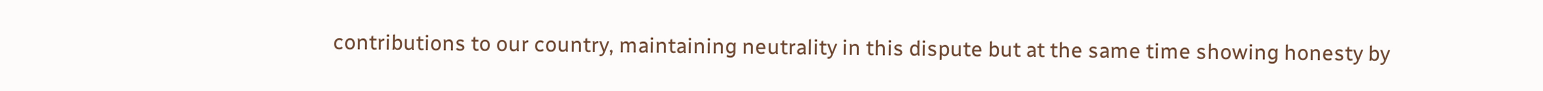contributions to our country, maintaining neutrality in this dispute but at the same time showing honesty by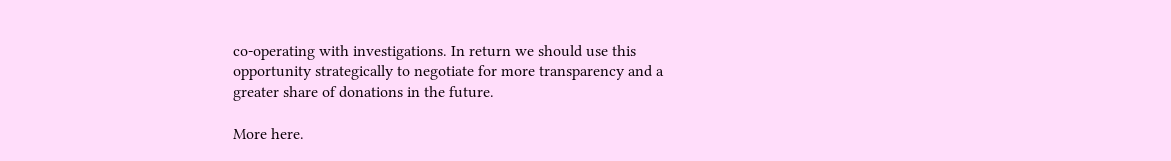co-operating with investigations. In return we should use this opportunity strategically to negotiate for more transparency and a greater share of donations in the future.

More here.